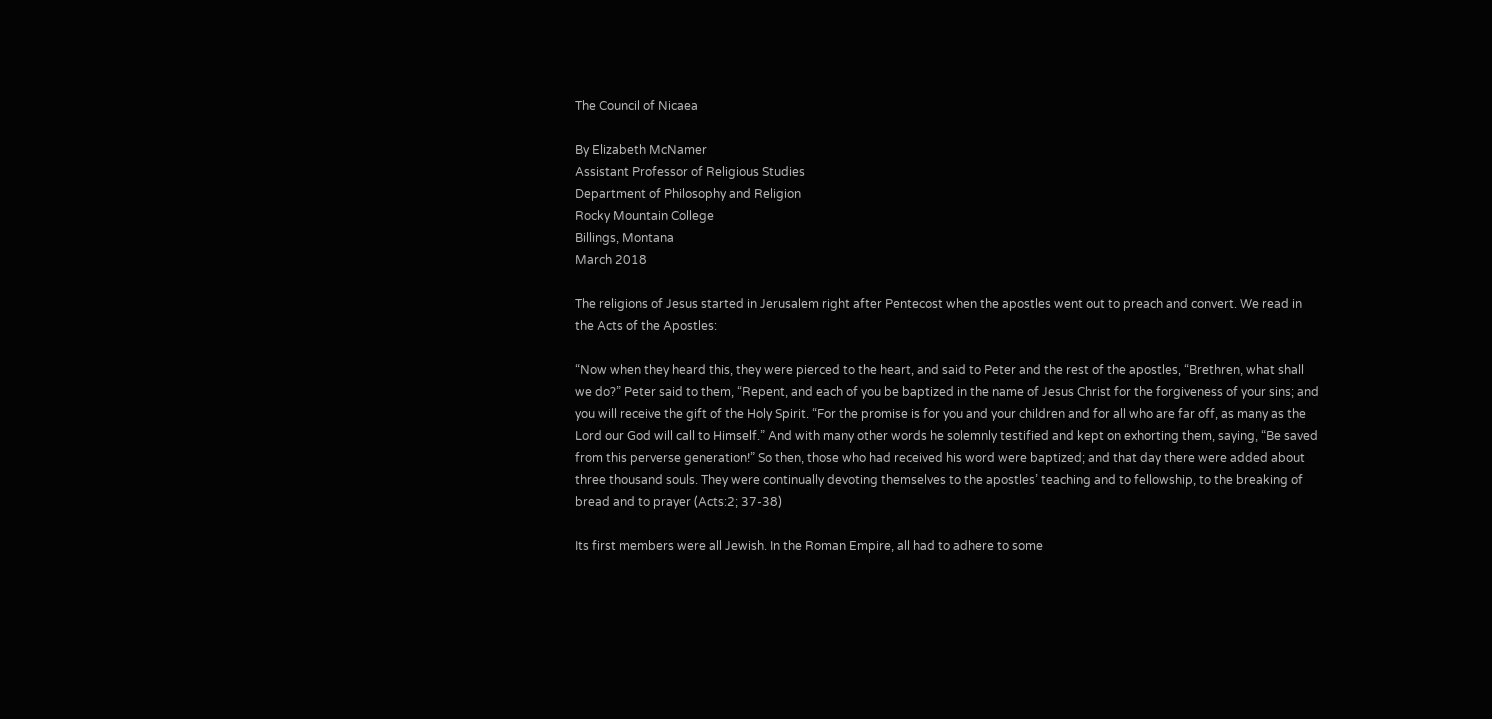The Council of Nicaea

By Elizabeth McNamer
Assistant Professor of Religious Studies
Department of Philosophy and Religion
Rocky Mountain College
Billings, Montana
March 2018

The religions of Jesus started in Jerusalem right after Pentecost when the apostles went out to preach and convert. We read in the Acts of the Apostles:

“Now when they heard this, they were pierced to the heart, and said to Peter and the rest of the apostles, “Brethren, what shall we do?” Peter said to them, “Repent, and each of you be baptized in the name of Jesus Christ for the forgiveness of your sins; and you will receive the gift of the Holy Spirit. “For the promise is for you and your children and for all who are far off, as many as the Lord our God will call to Himself.” And with many other words he solemnly testified and kept on exhorting them, saying, “Be saved from this perverse generation!” So then, those who had received his word were baptized; and that day there were added about three thousand souls. They were continually devoting themselves to the apostles’ teaching and to fellowship, to the breaking of bread and to prayer (Acts:2; 37-38)

Its first members were all Jewish. In the Roman Empire, all had to adhere to some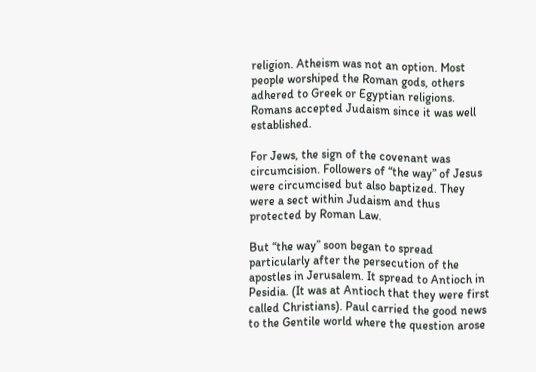religion. Atheism was not an option. Most people worshiped the Roman gods, others adhered to Greek or Egyptian religions. Romans accepted Judaism since it was well established.

For Jews, the sign of the covenant was circumcision. Followers of “the way” of Jesus were circumcised but also baptized. They were a sect within Judaism and thus protected by Roman Law.

But “the way” soon began to spread particularly after the persecution of the apostles in Jerusalem. It spread to Antioch in Pesidia. (It was at Antioch that they were first called Christians). Paul carried the good news to the Gentile world where the question arose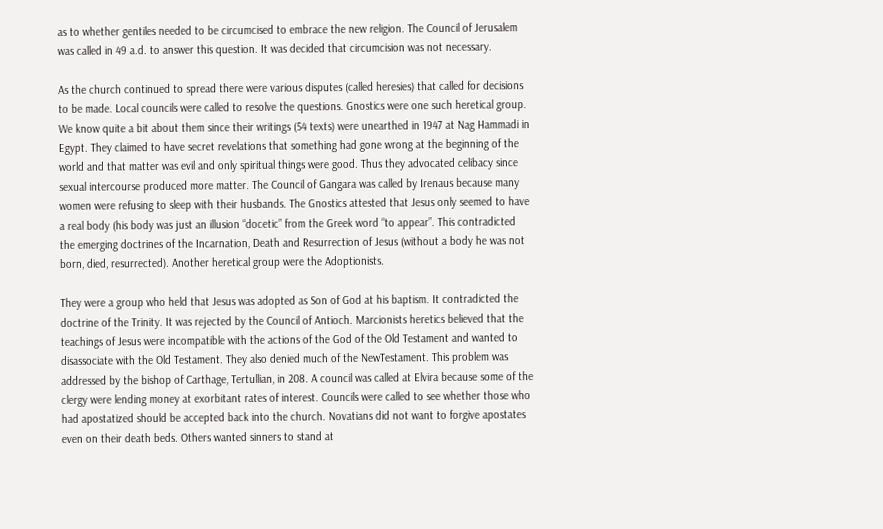as to whether gentiles needed to be circumcised to embrace the new religion. The Council of Jerusalem was called in 49 a.d. to answer this question. It was decided that circumcision was not necessary.

As the church continued to spread there were various disputes (called heresies) that called for decisions to be made. Local councils were called to resolve the questions. Gnostics were one such heretical group. We know quite a bit about them since their writings (54 texts) were unearthed in 1947 at Nag Hammadi in Egypt. They claimed to have secret revelations that something had gone wrong at the beginning of the world and that matter was evil and only spiritual things were good. Thus they advocated celibacy since sexual intercourse produced more matter. The Council of Gangara was called by Irenaus because many women were refusing to sleep with their husbands. The Gnostics attested that Jesus only seemed to have a real body (his body was just an illusion “docetic” from the Greek word “to appear”. This contradicted the emerging doctrines of the Incarnation, Death and Resurrection of Jesus (without a body he was not born, died, resurrected). Another heretical group were the Adoptionists.

They were a group who held that Jesus was adopted as Son of God at his baptism. It contradicted the doctrine of the Trinity. It was rejected by the Council of Antioch. Marcionists heretics believed that the teachings of Jesus were incompatible with the actions of the God of the Old Testament and wanted to disassociate with the Old Testament. They also denied much of the NewTestament. This problem was addressed by the bishop of Carthage, Tertullian, in 208. A council was called at Elvira because some of the clergy were lending money at exorbitant rates of interest. Councils were called to see whether those who had apostatized should be accepted back into the church. Novatians did not want to forgive apostates even on their death beds. Others wanted sinners to stand at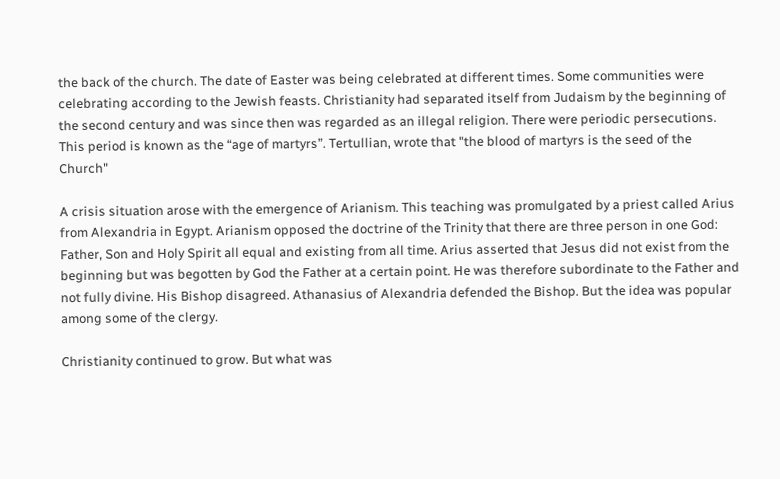the back of the church. The date of Easter was being celebrated at different times. Some communities were celebrating according to the Jewish feasts. Christianity had separated itself from Judaism by the beginning of the second century and was since then was regarded as an illegal religion. There were periodic persecutions. This period is known as the “age of martyrs”. Tertullian, wrote that "the blood of martyrs is the seed of the Church"

A crisis situation arose with the emergence of Arianism. This teaching was promulgated by a priest called Arius from Alexandria in Egypt. Arianism opposed the doctrine of the Trinity that there are three person in one God: Father, Son and Holy Spirit all equal and existing from all time. Arius asserted that Jesus did not exist from the beginning but was begotten by God the Father at a certain point. He was therefore subordinate to the Father and not fully divine. His Bishop disagreed. Athanasius of Alexandria defended the Bishop. But the idea was popular among some of the clergy.

Christianity continued to grow. But what was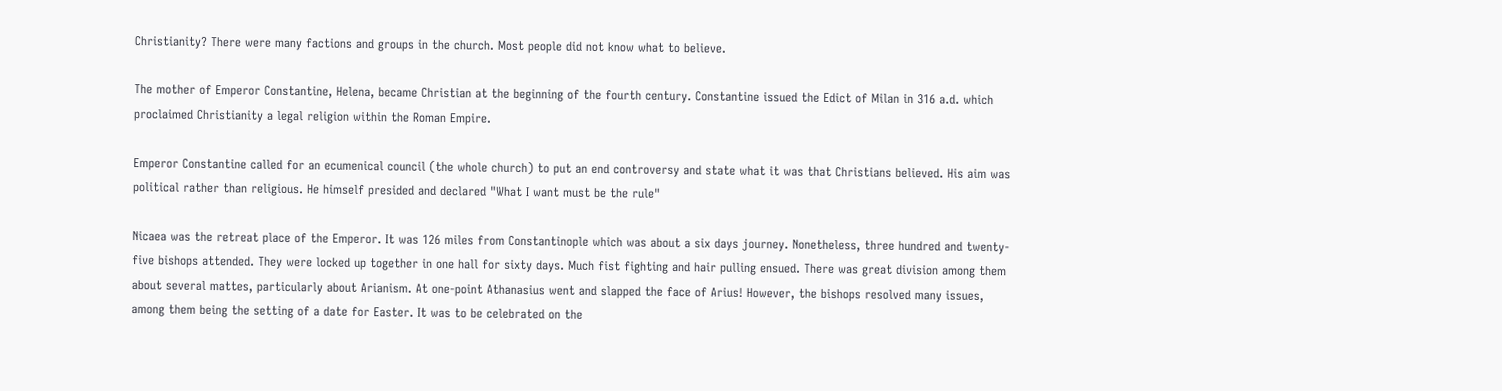Christianity? There were many factions and groups in the church. Most people did not know what to believe.

The mother of Emperor Constantine, Helena, became Christian at the beginning of the fourth century. Constantine issued the Edict of Milan in 316 a.d. which proclaimed Christianity a legal religion within the Roman Empire.

Emperor Constantine called for an ecumenical council (the whole church) to put an end controversy and state what it was that Christians believed. His aim was political rather than religious. He himself presided and declared "What I want must be the rule"

Nicaea was the retreat place of the Emperor. It was 126 miles from Constantinople which was about a six days journey. Nonetheless, three hundred and twenty-five bishops attended. They were locked up together in one hall for sixty days. Much fist fighting and hair pulling ensued. There was great division among them about several mattes, particularly about Arianism. At one-point Athanasius went and slapped the face of Arius! However, the bishops resolved many issues, among them being the setting of a date for Easter. It was to be celebrated on the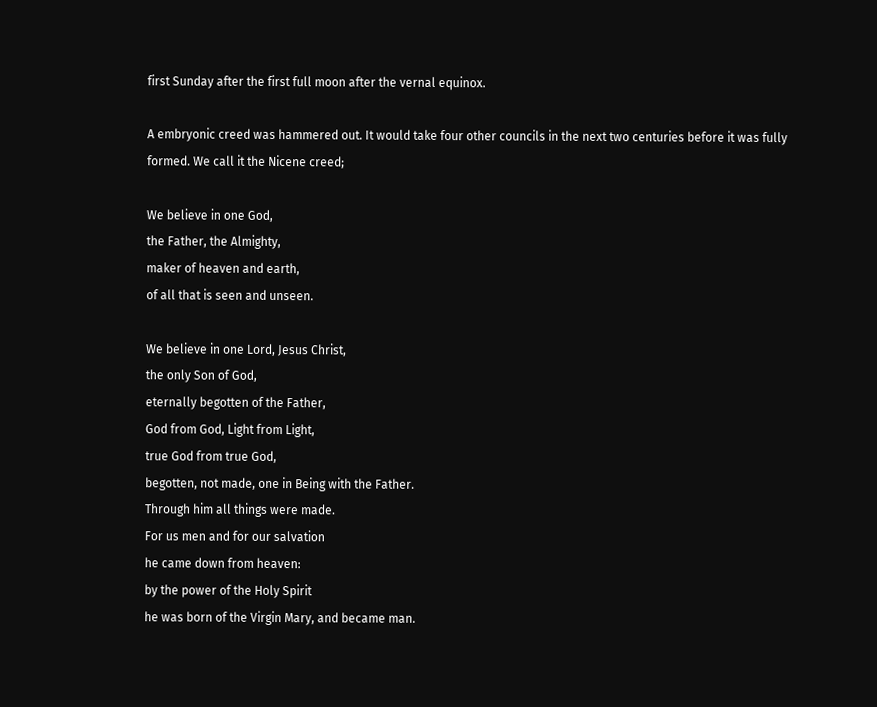first Sunday after the first full moon after the vernal equinox.

A embryonic creed was hammered out. It would take four other councils in the next two centuries before it was fully formed. We call it the Nicene creed;

We believe in one God,
the Father, the Almighty,
maker of heaven and earth,
of all that is seen and unseen.

We believe in one Lord, Jesus Christ,
the only Son of God,
eternally begotten of the Father,
God from God, Light from Light,
true God from true God,
begotten, not made, one in Being with the Father.
Through him all things were made.
For us men and for our salvation
he came down from heaven:
by the power of the Holy Spirit
he was born of the Virgin Mary, and became man.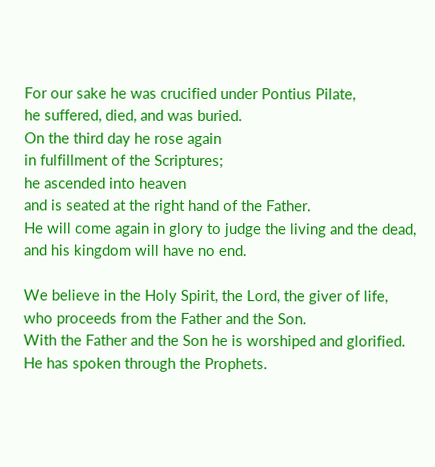For our sake he was crucified under Pontius Pilate,
he suffered, died, and was buried.
On the third day he rose again
in fulfillment of the Scriptures;
he ascended into heaven
and is seated at the right hand of the Father.
He will come again in glory to judge the living and the dead,
and his kingdom will have no end.

We believe in the Holy Spirit, the Lord, the giver of life,
who proceeds from the Father and the Son.
With the Father and the Son he is worshiped and glorified.
He has spoken through the Prophets.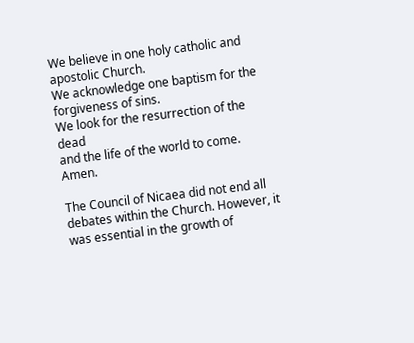We believe in one holy catholic and apostolic Church.
We acknowledge one baptism for the forgiveness of sins.
We look for the resurrection of the dead
and the life of the world to come. Amen.

The Council of Nicaea did not end all debates within the Church. However, it was essential in the growth of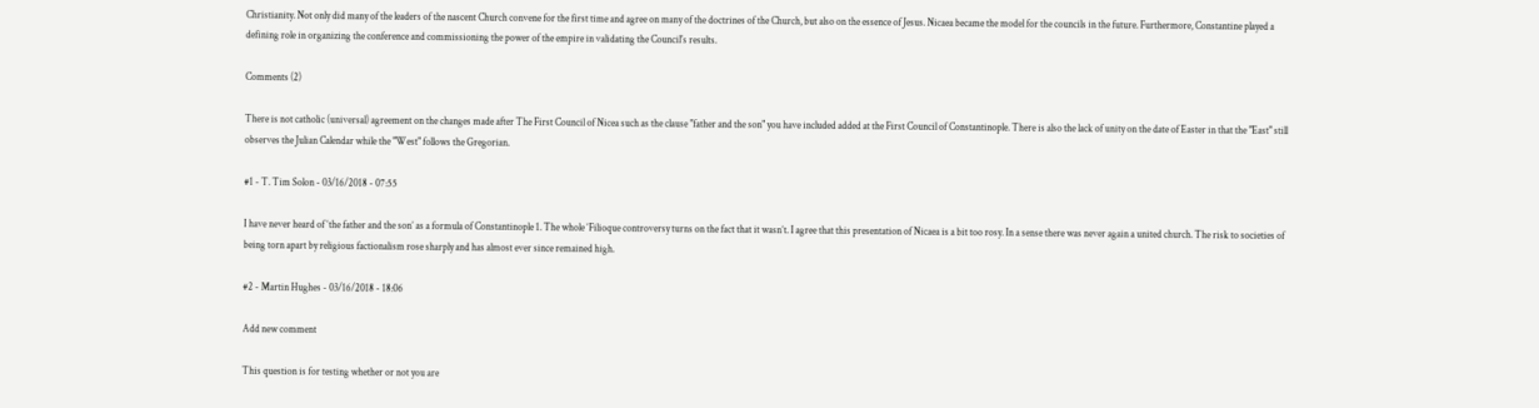Christianity. Not only did many of the leaders of the nascent Church convene for the first time and agree on many of the doctrines of the Church, but also on the essence of Jesus. Nicaea became the model for the councils in the future. Furthermore, Constantine played a defining role in organizing the conference and commissioning the power of the empire in validating the Council's results.

Comments (2)

There is not catholic (universal) agreement on the changes made after The First Council of Nicea such as the clause "father and the son" you have included added at the First Council of Constantinople. There is also the lack of unity on the date of Easter in that the "East" still observes the Julian Calendar while the "West" follows the Gregorian.

#1 - T. Tim Solon - 03/16/2018 - 07:55

I have never heard of ‘the father and the son’ as a formula of Constantinople 1. The whole ‘Filioque controversy turns on the fact that it wasn’t. I agree that this presentation of Nicaea is a bit too rosy. In a sense there was never again a united church. The risk to societies of being torn apart by religious factionalism rose sharply and has almost ever since remained high.

#2 - Martin Hughes - 03/16/2018 - 18:06

Add new comment

This question is for testing whether or not you are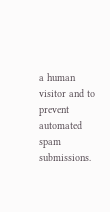a human visitor and to prevent automated spam submissions.